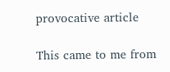provocative article

This came to me from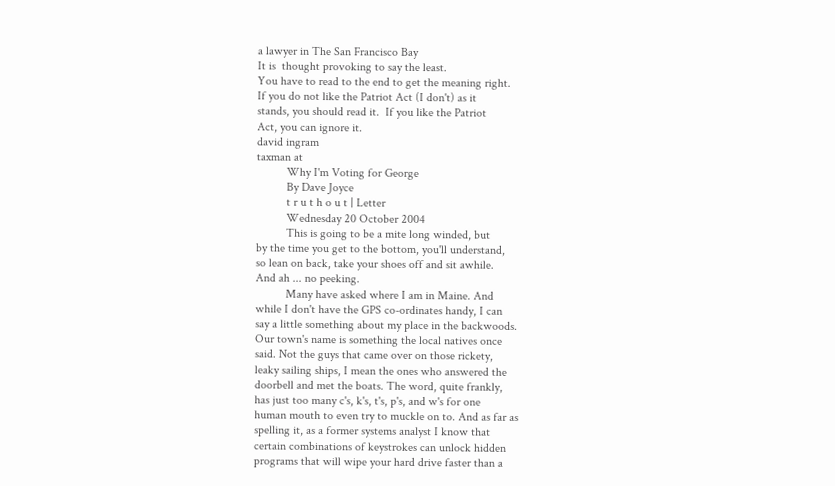a lawyer in The San Francisco Bay
It is  thought provoking to say the least.
You have to read to the end to get the meaning right.
If you do not like the Patriot Act (I don't) as it
stands, you should read it.  If you like the Patriot
Act, you can ignore it.
david ingram
taxman at
          Why I'm Voting for George
          By Dave Joyce
          t r u t h o u t | Letter
          Wednesday 20 October 2004
          This is going to be a mite long winded, but
by the time you get to the bottom, you'll understand,
so lean on back, take your shoes off and sit awhile.
And ah ... no peeking.
          Many have asked where I am in Maine. And
while I don't have the GPS co-ordinates handy, I can
say a little something about my place in the backwoods.
Our town's name is something the local natives once
said. Not the guys that came over on those rickety,
leaky sailing ships, I mean the ones who answered the
doorbell and met the boats. The word, quite frankly,
has just too many c's, k's, t's, p's, and w's for one
human mouth to even try to muckle on to. And as far as
spelling it, as a former systems analyst I know that
certain combinations of keystrokes can unlock hidden
programs that will wipe your hard drive faster than a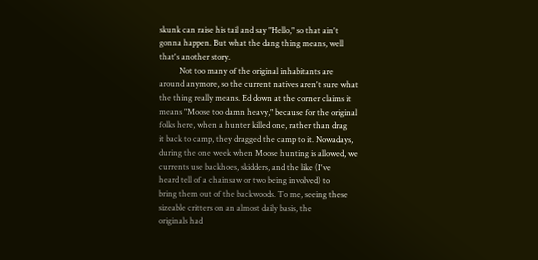skunk can raise his tail and say "Hello," so that ain't
gonna happen. But what the dang thing means, well
that's another story.
          Not too many of the original inhabitants are
around anymore, so the current natives aren't sure what
the thing really means. Ed down at the corner claims it
means "Moose too damn heavy," because for the original
folks here, when a hunter killed one, rather than drag
it back to camp, they dragged the camp to it. Nowadays,
during the one week when Moose hunting is allowed, we
currents use backhoes, skidders, and the like (I've
heard tell of a chainsaw or two being involved) to
bring them out of the backwoods. To me, seeing these
sizeable critters on an almost daily basis, the
originals had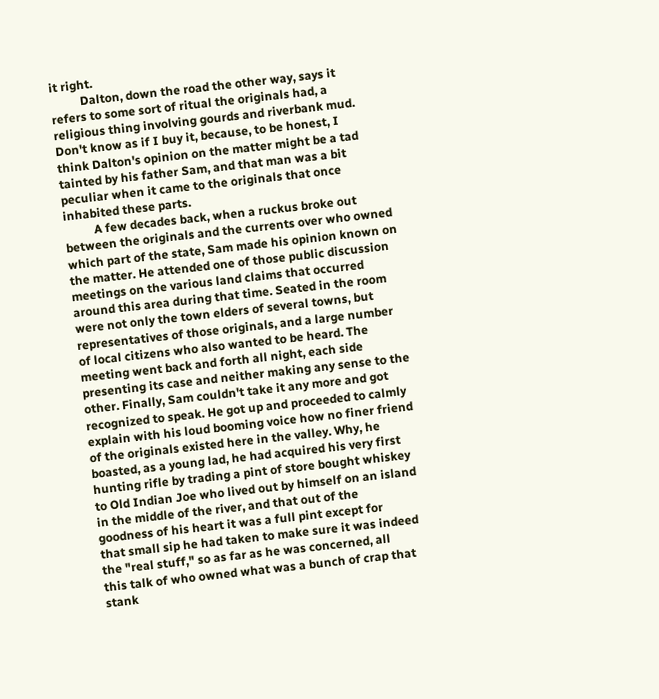it right.
          Dalton, down the road the other way, says it
refers to some sort of ritual the originals had, a
religious thing involving gourds and riverbank mud.
Don't know as if I buy it, because, to be honest, I
think Dalton's opinion on the matter might be a tad
tainted by his father Sam, and that man was a bit
peculiar when it came to the originals that once
inhabited these parts.
          A few decades back, when a ruckus broke out
between the originals and the currents over who owned
which part of the state, Sam made his opinion known on
the matter. He attended one of those public discussion
meetings on the various land claims that occurred
around this area during that time. Seated in the room
were not only the town elders of several towns, but
representatives of those originals, and a large number
of local citizens who also wanted to be heard. The
meeting went back and forth all night, each side
presenting its case and neither making any sense to the
other. Finally, Sam couldn't take it any more and got
recognized to speak. He got up and proceeded to calmly
explain with his loud booming voice how no finer friend
of the originals existed here in the valley. Why, he
boasted, as a young lad, he had acquired his very first
hunting rifle by trading a pint of store bought whiskey
to Old Indian Joe who lived out by himself on an island
in the middle of the river, and that out of the
goodness of his heart it was a full pint except for
that small sip he had taken to make sure it was indeed
the "real stuff," so as far as he was concerned, all
this talk of who owned what was a bunch of crap that
stank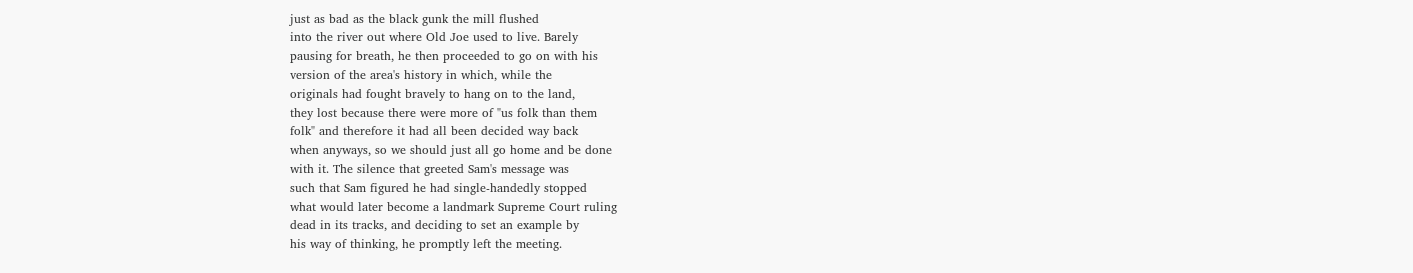just as bad as the black gunk the mill flushed
into the river out where Old Joe used to live. Barely
pausing for breath, he then proceeded to go on with his
version of the area's history in which, while the
originals had fought bravely to hang on to the land,
they lost because there were more of "us folk than them
folk" and therefore it had all been decided way back
when anyways, so we should just all go home and be done
with it. The silence that greeted Sam's message was
such that Sam figured he had single-handedly stopped
what would later become a landmark Supreme Court ruling
dead in its tracks, and deciding to set an example by
his way of thinking, he promptly left the meeting.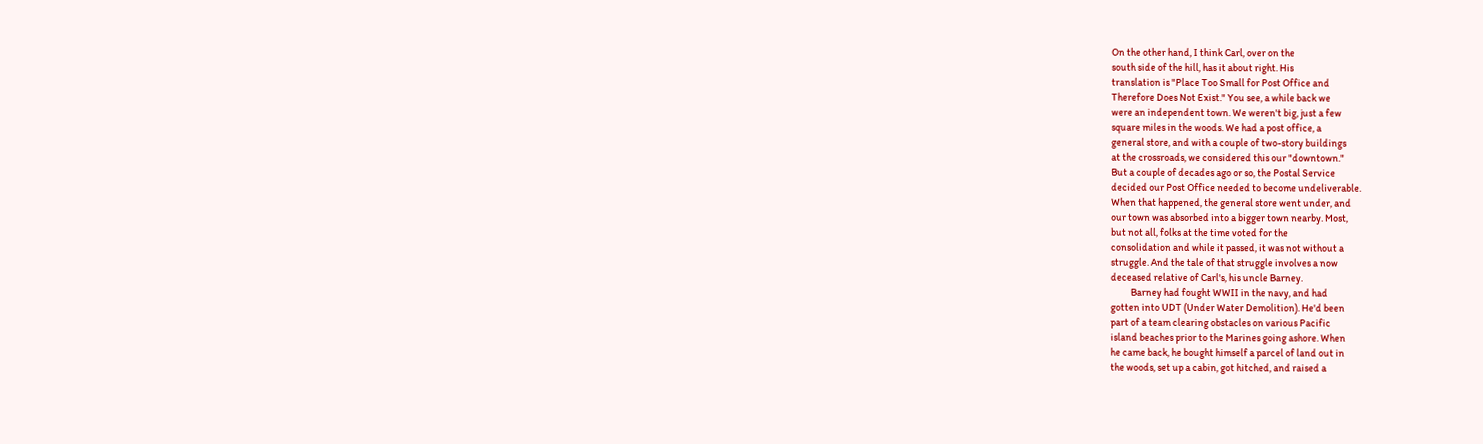On the other hand, I think Carl, over on the
south side of the hill, has it about right. His
translation is "Place Too Small for Post Office and
Therefore Does Not Exist." You see, a while back we
were an independent town. We weren't big, just a few
square miles in the woods. We had a post office, a
general store, and with a couple of two-story buildings
at the crossroads, we considered this our "downtown."
But a couple of decades ago or so, the Postal Service
decided our Post Office needed to become undeliverable.
When that happened, the general store went under, and
our town was absorbed into a bigger town nearby. Most,
but not all, folks at the time voted for the
consolidation and while it passed, it was not without a
struggle. And the tale of that struggle involves a now
deceased relative of Carl's, his uncle Barney.
          Barney had fought WWII in the navy, and had
gotten into UDT (Under Water Demolition). He'd been
part of a team clearing obstacles on various Pacific
island beaches prior to the Marines going ashore. When
he came back, he bought himself a parcel of land out in
the woods, set up a cabin, got hitched, and raised a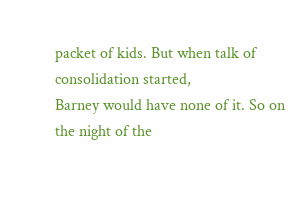packet of kids. But when talk of consolidation started,
Barney would have none of it. So on the night of the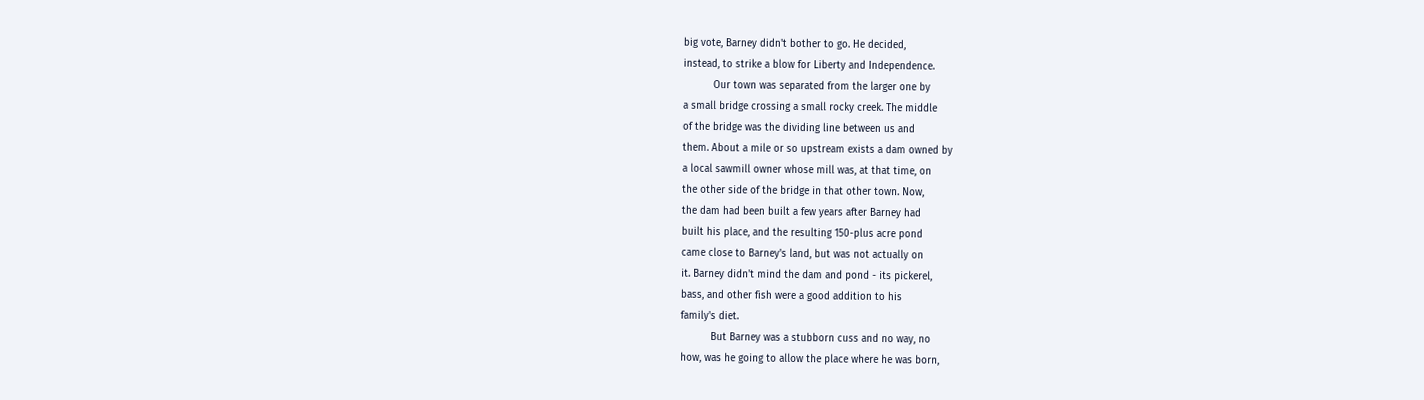big vote, Barney didn't bother to go. He decided,
instead, to strike a blow for Liberty and Independence.
          Our town was separated from the larger one by
a small bridge crossing a small rocky creek. The middle
of the bridge was the dividing line between us and
them. About a mile or so upstream exists a dam owned by
a local sawmill owner whose mill was, at that time, on
the other side of the bridge in that other town. Now,
the dam had been built a few years after Barney had
built his place, and the resulting 150-plus acre pond
came close to Barney's land, but was not actually on
it. Barney didn't mind the dam and pond - its pickerel,
bass, and other fish were a good addition to his
family's diet.
          But Barney was a stubborn cuss and no way, no
how, was he going to allow the place where he was born,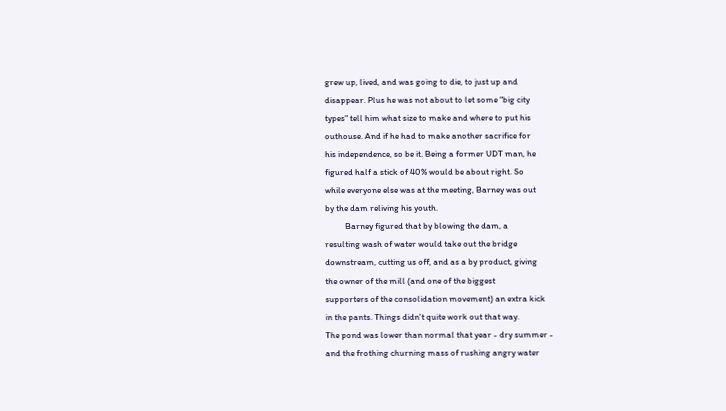grew up, lived, and was going to die, to just up and
disappear. Plus he was not about to let some "big city
types" tell him what size to make and where to put his
outhouse. And if he had to make another sacrifice for
his independence, so be it. Being a former UDT man, he
figured half a stick of 40% would be about right. So
while everyone else was at the meeting, Barney was out
by the dam reliving his youth.
          Barney figured that by blowing the dam, a
resulting wash of water would take out the bridge
downstream, cutting us off, and as a by product, giving
the owner of the mill (and one of the biggest
supporters of the consolidation movement) an extra kick
in the pants. Things didn't quite work out that way.
The pond was lower than normal that year - dry summer -
and the frothing churning mass of rushing angry water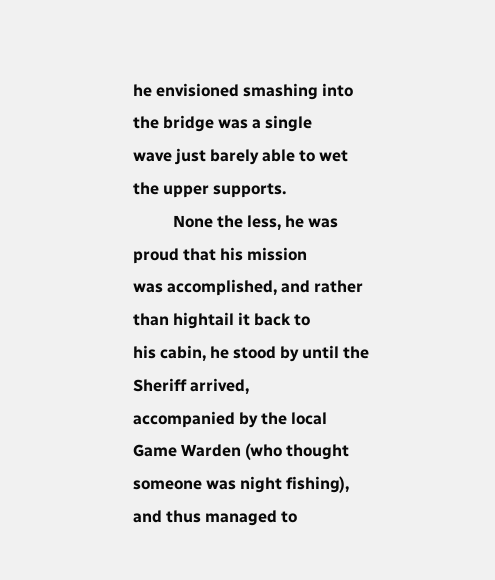he envisioned smashing into the bridge was a single
wave just barely able to wet the upper supports.
          None the less, he was proud that his mission
was accomplished, and rather than hightail it back to
his cabin, he stood by until the Sheriff arrived,
accompanied by the local Game Warden (who thought
someone was night fishing), and thus managed to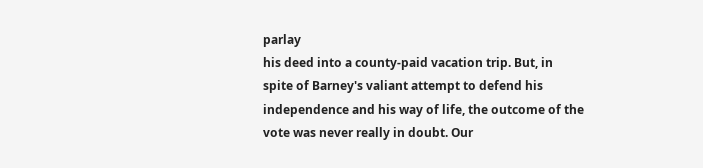parlay
his deed into a county-paid vacation trip. But, in
spite of Barney's valiant attempt to defend his
independence and his way of life, the outcome of the
vote was never really in doubt. Our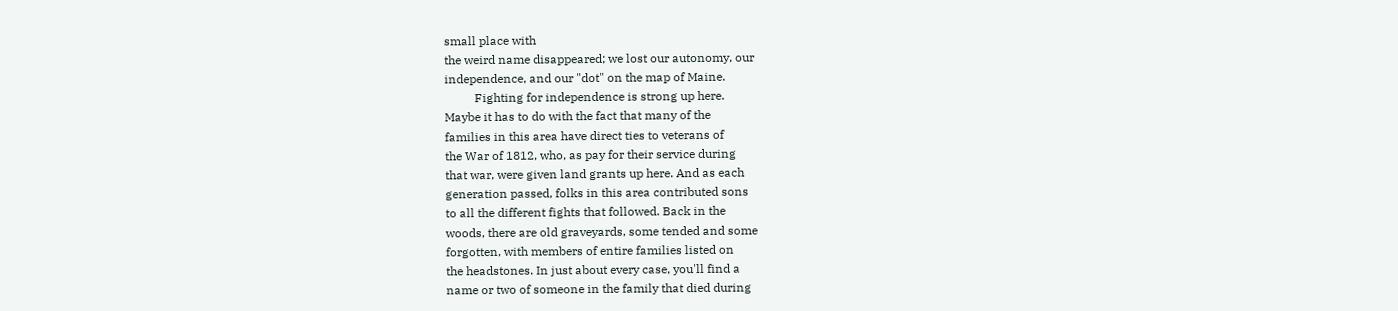small place with
the weird name disappeared; we lost our autonomy, our
independence, and our "dot" on the map of Maine.
          Fighting for independence is strong up here.
Maybe it has to do with the fact that many of the
families in this area have direct ties to veterans of
the War of 1812, who, as pay for their service during
that war, were given land grants up here. And as each
generation passed, folks in this area contributed sons
to all the different fights that followed. Back in the
woods, there are old graveyards, some tended and some
forgotten, with members of entire families listed on
the headstones. In just about every case, you'll find a
name or two of someone in the family that died during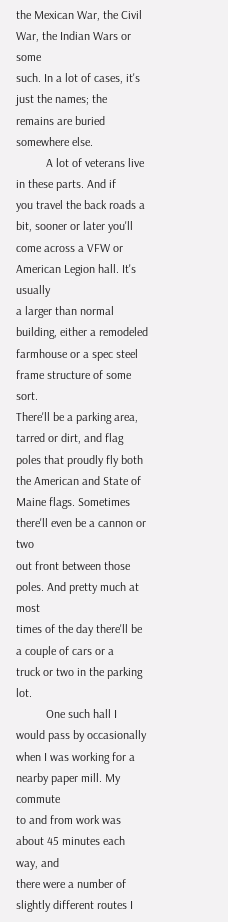the Mexican War, the Civil War, the Indian Wars or some
such. In a lot of cases, it's just the names; the
remains are buried somewhere else.
          A lot of veterans live in these parts. And if
you travel the back roads a bit, sooner or later you'll
come across a VFW or American Legion hall. It's usually
a larger than normal building, either a remodeled
farmhouse or a spec steel frame structure of some sort.
There'll be a parking area, tarred or dirt, and flag
poles that proudly fly both the American and State of
Maine flags. Sometimes there'll even be a cannon or two
out front between those poles. And pretty much at most
times of the day there'll be a couple of cars or a
truck or two in the parking lot.
          One such hall I would pass by occasionally
when I was working for a nearby paper mill. My commute
to and from work was about 45 minutes each way, and
there were a number of slightly different routes I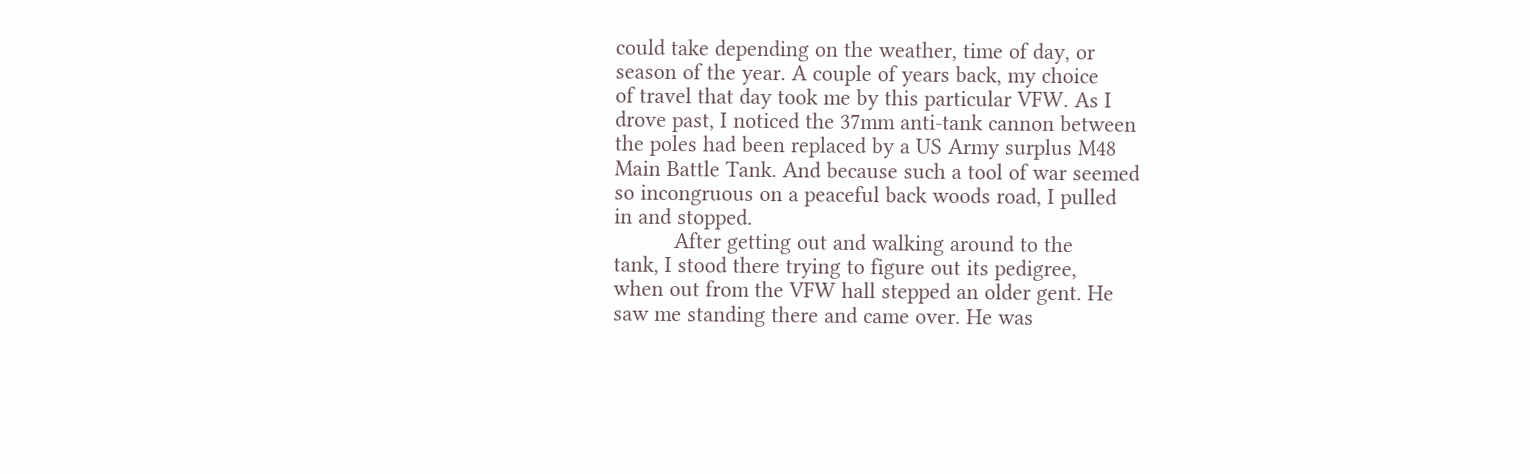could take depending on the weather, time of day, or
season of the year. A couple of years back, my choice
of travel that day took me by this particular VFW. As I
drove past, I noticed the 37mm anti-tank cannon between
the poles had been replaced by a US Army surplus M48
Main Battle Tank. And because such a tool of war seemed
so incongruous on a peaceful back woods road, I pulled
in and stopped.
          After getting out and walking around to the
tank, I stood there trying to figure out its pedigree,
when out from the VFW hall stepped an older gent. He
saw me standing there and came over. He was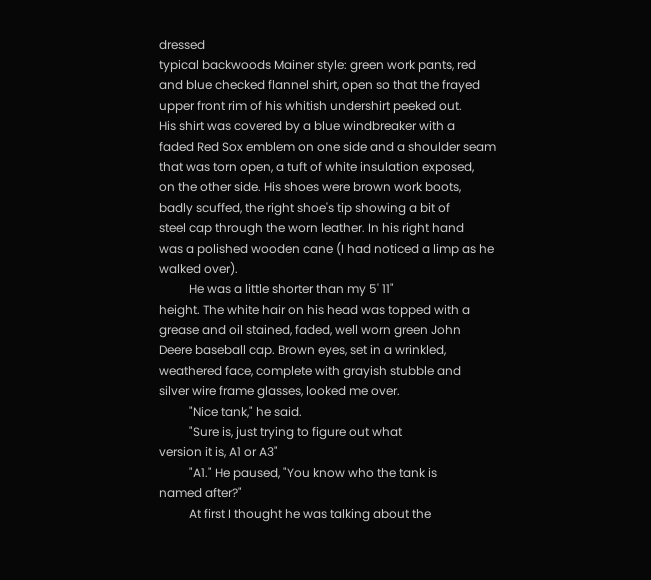dressed
typical backwoods Mainer style: green work pants, red
and blue checked flannel shirt, open so that the frayed
upper front rim of his whitish undershirt peeked out.
His shirt was covered by a blue windbreaker with a
faded Red Sox emblem on one side and a shoulder seam
that was torn open, a tuft of white insulation exposed,
on the other side. His shoes were brown work boots,
badly scuffed, the right shoe's tip showing a bit of
steel cap through the worn leather. In his right hand
was a polished wooden cane (I had noticed a limp as he
walked over).
          He was a little shorter than my 5' 11"
height. The white hair on his head was topped with a
grease and oil stained, faded, well worn green John
Deere baseball cap. Brown eyes, set in a wrinkled,
weathered face, complete with grayish stubble and
silver wire frame glasses, looked me over.
          "Nice tank," he said.
          "Sure is, just trying to figure out what
version it is, A1 or A3"
          "A1." He paused, "You know who the tank is
named after?"
          At first I thought he was talking about the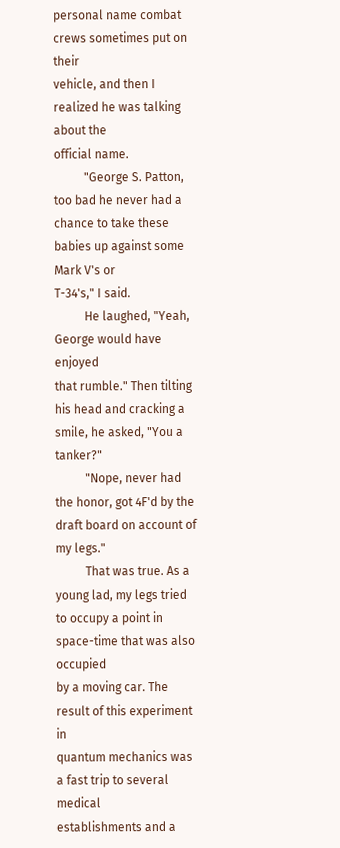personal name combat crews sometimes put on their
vehicle, and then I realized he was talking about the
official name.
          "George S. Patton, too bad he never had a
chance to take these babies up against some Mark V's or
T-34's," I said.
          He laughed, "Yeah, George would have enjoyed
that rumble." Then tilting his head and cracking a
smile, he asked, "You a tanker?"
          "Nope, never had the honor, got 4F'd by the
draft board on account of my legs."
          That was true. As a young lad, my legs tried
to occupy a point in space-time that was also occupied
by a moving car. The result of this experiment in
quantum mechanics was a fast trip to several medical
establishments and a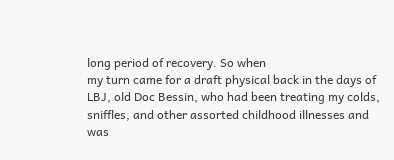long period of recovery. So when
my turn came for a draft physical back in the days of
LBJ, old Doc Bessin, who had been treating my colds,
sniffles, and other assorted childhood illnesses and
was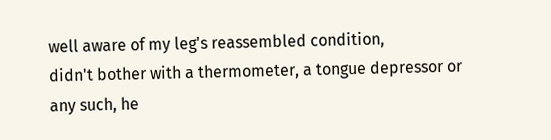well aware of my leg's reassembled condition,
didn't bother with a thermometer, a tongue depressor or
any such, he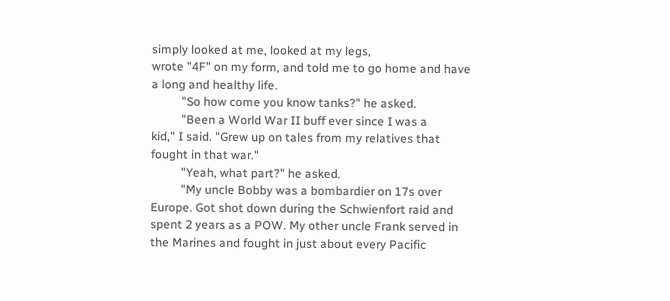simply looked at me, looked at my legs,
wrote "4F" on my form, and told me to go home and have
a long and healthy life.
          "So how come you know tanks?" he asked.
          "Been a World War II buff ever since I was a
kid," I said. "Grew up on tales from my relatives that
fought in that war."
          "Yeah, what part?" he asked.
          "My uncle Bobby was a bombardier on 17s over
Europe. Got shot down during the Schwienfort raid and
spent 2 years as a POW. My other uncle Frank served in
the Marines and fought in just about every Pacific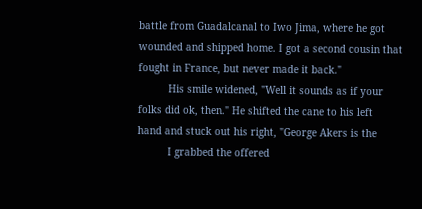battle from Guadalcanal to Iwo Jima, where he got
wounded and shipped home. I got a second cousin that
fought in France, but never made it back."
          His smile widened, "Well it sounds as if your
folks did ok, then." He shifted the cane to his left
hand and stuck out his right, "George Akers is the
          I grabbed the offered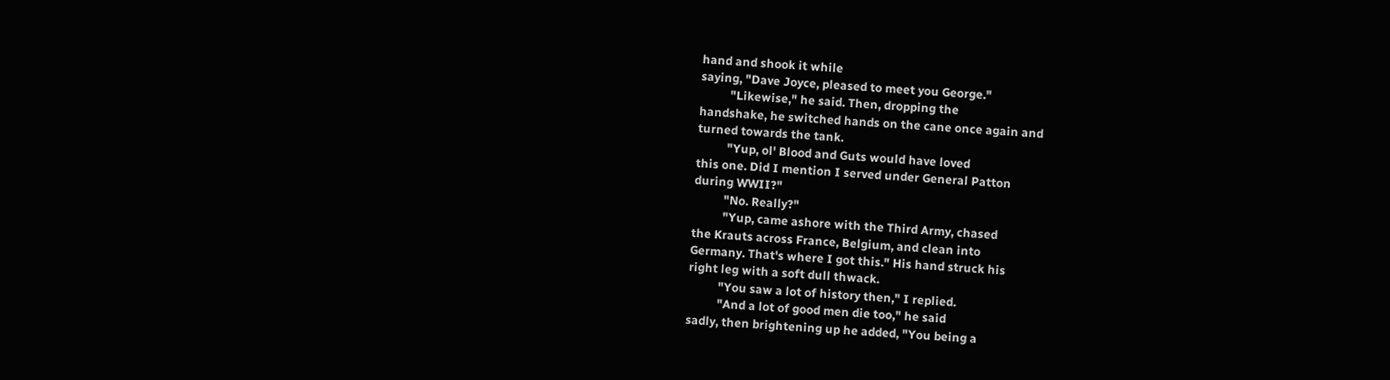hand and shook it while
saying, "Dave Joyce, pleased to meet you George."
          "Likewise," he said. Then, dropping the
handshake, he switched hands on the cane once again and
turned towards the tank.
          "Yup, ol' Blood and Guts would have loved
this one. Did I mention I served under General Patton
during WWII?"
          "No. Really?"
          "Yup, came ashore with the Third Army, chased
the Krauts across France, Belgium, and clean into
Germany. That's where I got this." His hand struck his
right leg with a soft dull thwack.
          "You saw a lot of history then," I replied.
          "And a lot of good men die too," he said
sadly, then brightening up he added, "You being a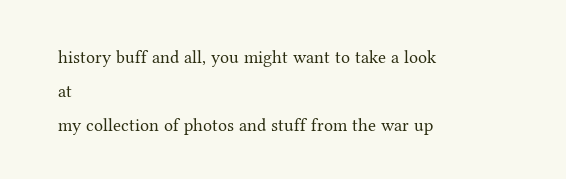history buff and all, you might want to take a look at
my collection of photos and stuff from the war up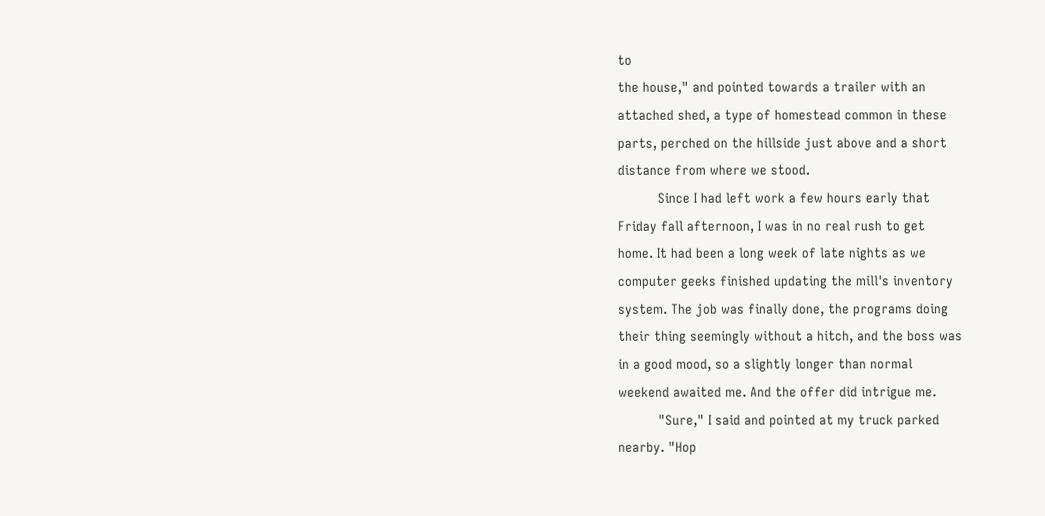to
the house," and pointed towards a trailer with an
attached shed, a type of homestead common in these
parts, perched on the hillside just above and a short
distance from where we stood.
          Since I had left work a few hours early that
Friday fall afternoon, I was in no real rush to get
home. It had been a long week of late nights as we
computer geeks finished updating the mill's inventory
system. The job was finally done, the programs doing
their thing seemingly without a hitch, and the boss was
in a good mood, so a slightly longer than normal
weekend awaited me. And the offer did intrigue me.
          "Sure," I said and pointed at my truck parked
nearby. "Hop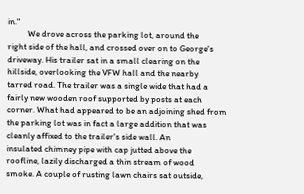in."
          We drove across the parking lot, around the
right side of the hall, and crossed over on to George's
driveway. His trailer sat in a small clearing on the
hillside, overlooking the VFW hall and the nearby
tarred road. The trailer was a single wide that had a
fairly new wooden roof supported by posts at each
corner. What had appeared to be an adjoining shed from
the parking lot was in fact a large addition that was
cleanly affixed to the trailer's side wall. An
insulated chimney pipe with cap jutted above the
roofline, lazily discharged a thin stream of wood
smoke. A couple of rusting lawn chairs sat outside,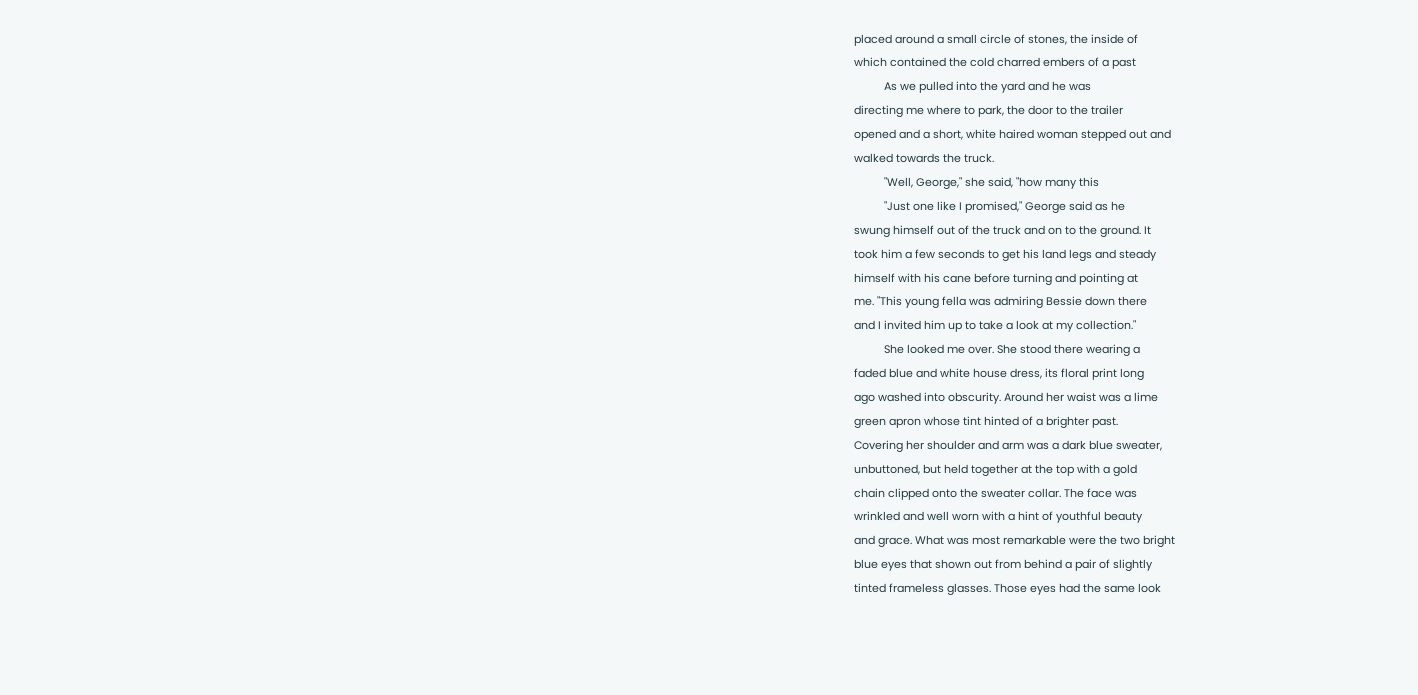placed around a small circle of stones, the inside of
which contained the cold charred embers of a past
          As we pulled into the yard and he was
directing me where to park, the door to the trailer
opened and a short, white haired woman stepped out and
walked towards the truck.
          "Well, George," she said, "how many this
          "Just one like I promised," George said as he
swung himself out of the truck and on to the ground. It
took him a few seconds to get his land legs and steady
himself with his cane before turning and pointing at
me. "This young fella was admiring Bessie down there
and I invited him up to take a look at my collection."
          She looked me over. She stood there wearing a
faded blue and white house dress, its floral print long
ago washed into obscurity. Around her waist was a lime
green apron whose tint hinted of a brighter past.
Covering her shoulder and arm was a dark blue sweater,
unbuttoned, but held together at the top with a gold
chain clipped onto the sweater collar. The face was
wrinkled and well worn with a hint of youthful beauty
and grace. What was most remarkable were the two bright
blue eyes that shown out from behind a pair of slightly
tinted frameless glasses. Those eyes had the same look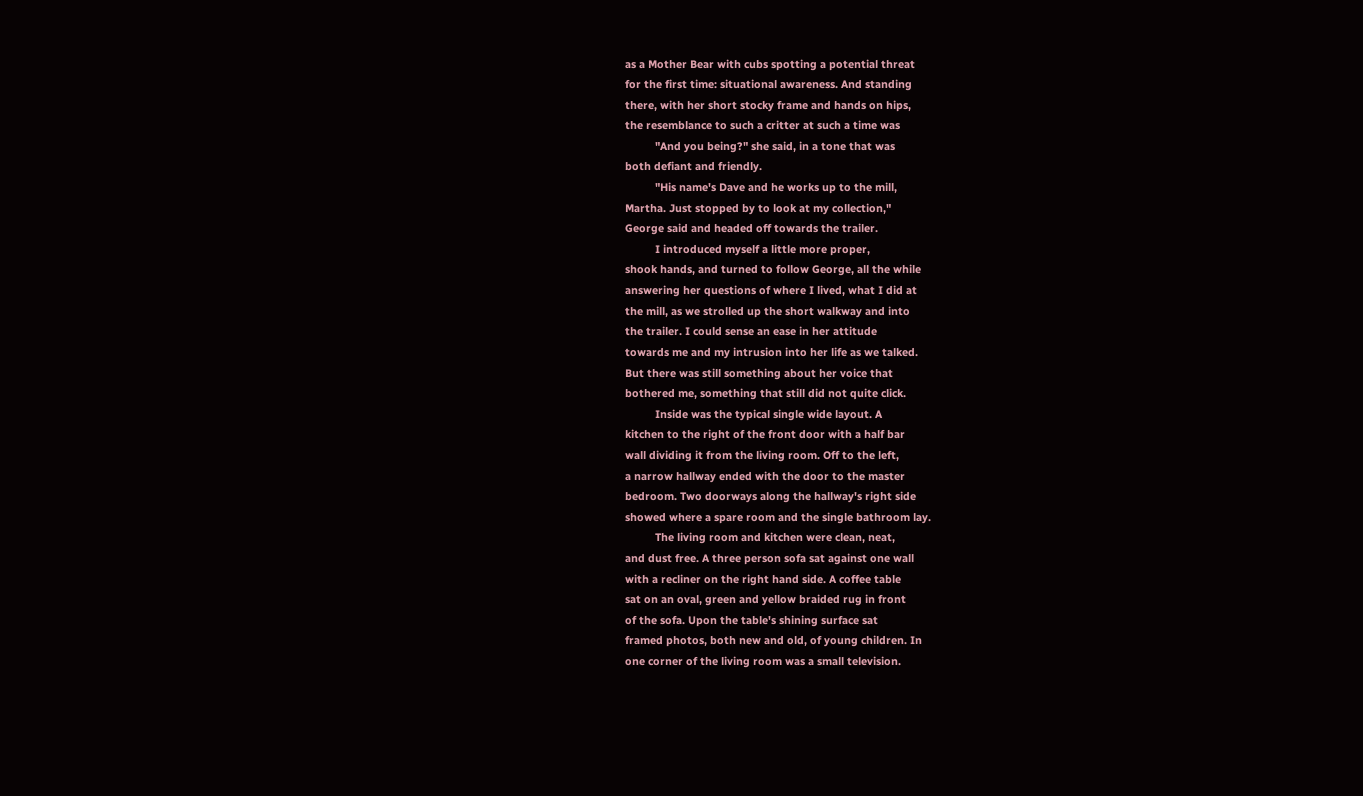as a Mother Bear with cubs spotting a potential threat
for the first time: situational awareness. And standing
there, with her short stocky frame and hands on hips,
the resemblance to such a critter at such a time was
          "And you being?" she said, in a tone that was
both defiant and friendly.
          "His name's Dave and he works up to the mill,
Martha. Just stopped by to look at my collection,"
George said and headed off towards the trailer.
          I introduced myself a little more proper,
shook hands, and turned to follow George, all the while
answering her questions of where I lived, what I did at
the mill, as we strolled up the short walkway and into
the trailer. I could sense an ease in her attitude
towards me and my intrusion into her life as we talked.
But there was still something about her voice that
bothered me, something that still did not quite click.
          Inside was the typical single wide layout. A
kitchen to the right of the front door with a half bar
wall dividing it from the living room. Off to the left,
a narrow hallway ended with the door to the master
bedroom. Two doorways along the hallway's right side
showed where a spare room and the single bathroom lay.
          The living room and kitchen were clean, neat,
and dust free. A three person sofa sat against one wall
with a recliner on the right hand side. A coffee table
sat on an oval, green and yellow braided rug in front
of the sofa. Upon the table's shining surface sat
framed photos, both new and old, of young children. In
one corner of the living room was a small television.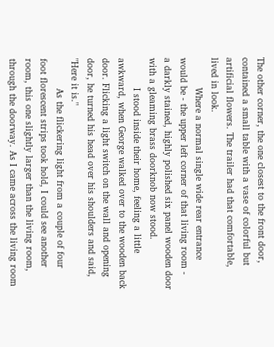The other corner, the one closest to the front door,
contained a small table with a vase of colorful but
artificial flowers. The trailer had that comfortable,
lived in look.
          Where a normal single wide rear entrance
would be - the upper left corner of that living room -
a darkly stained, highly polished six panel wooden door
with a gleaming brass doorknob now stood.
          I stood inside their home, feeling a little
awkward, when George walked over to the wooden back
door. Flicking a light switch on the wall and opening
door, he turned his head over his shoulders and said,
"Here it is."
          As the flickering light from a couple of four
foot florescent strips took hold, I could see another
room, this one slightly larger than the living room,
through the doorway. As I came across the living room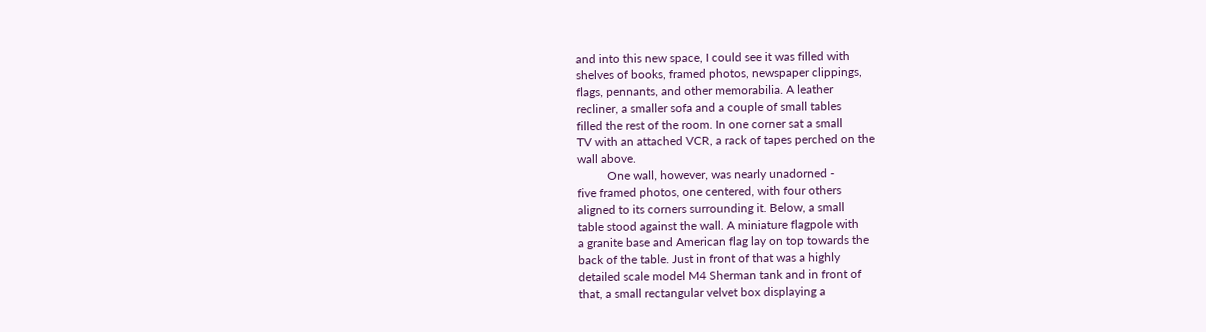and into this new space, I could see it was filled with
shelves of books, framed photos, newspaper clippings,
flags, pennants, and other memorabilia. A leather
recliner, a smaller sofa and a couple of small tables
filled the rest of the room. In one corner sat a small
TV with an attached VCR, a rack of tapes perched on the
wall above.
          One wall, however, was nearly unadorned -
five framed photos, one centered, with four others
aligned to its corners surrounding it. Below, a small
table stood against the wall. A miniature flagpole with
a granite base and American flag lay on top towards the
back of the table. Just in front of that was a highly
detailed scale model M4 Sherman tank and in front of
that, a small rectangular velvet box displaying a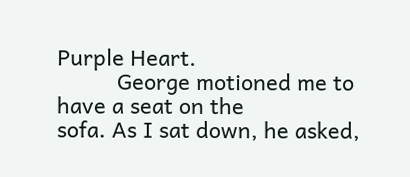Purple Heart.
          George motioned me to have a seat on the
sofa. As I sat down, he asked,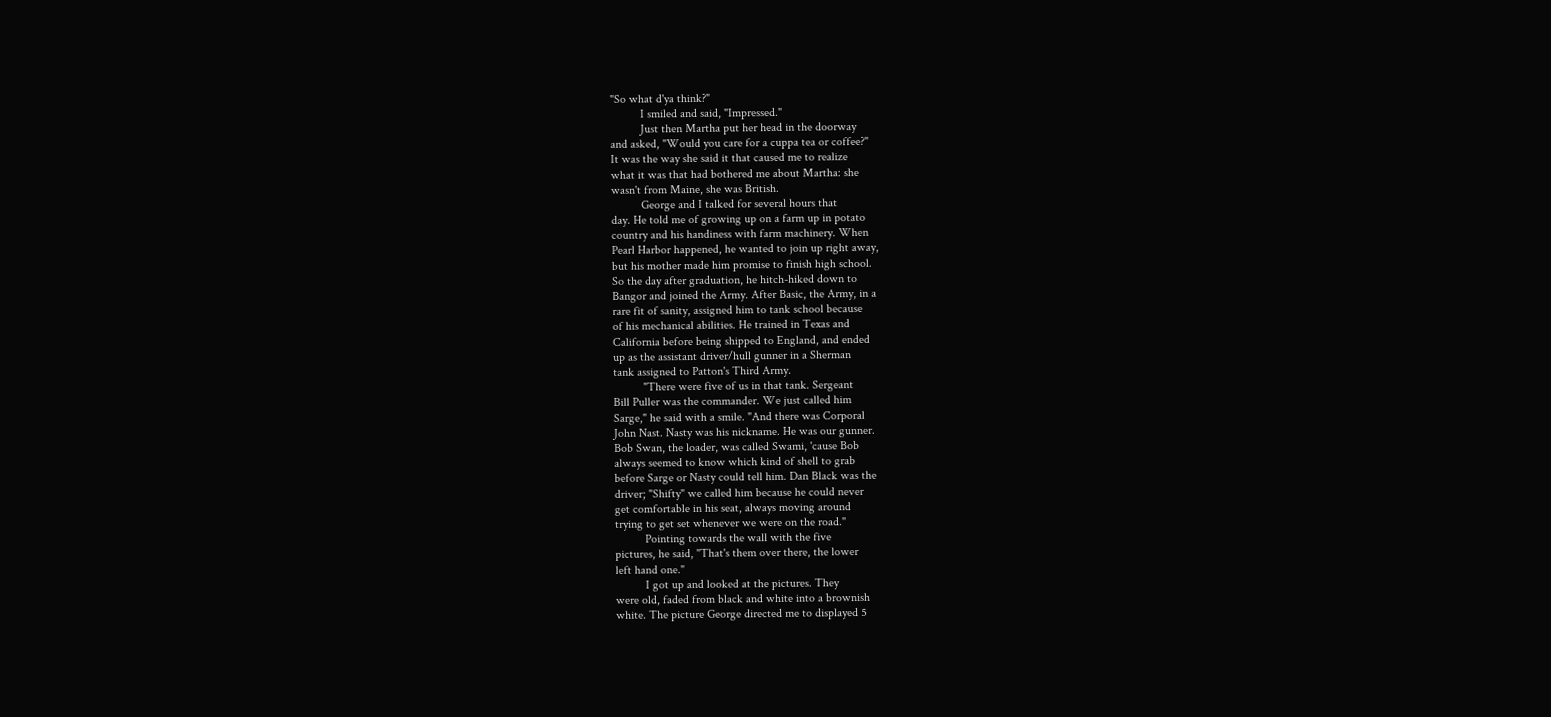"So what d'ya think?"
          I smiled and said, "Impressed."
          Just then Martha put her head in the doorway
and asked, "Would you care for a cuppa tea or coffee?"
It was the way she said it that caused me to realize
what it was that had bothered me about Martha: she
wasn't from Maine, she was British.
          George and I talked for several hours that
day. He told me of growing up on a farm up in potato
country and his handiness with farm machinery. When
Pearl Harbor happened, he wanted to join up right away,
but his mother made him promise to finish high school.
So the day after graduation, he hitch-hiked down to
Bangor and joined the Army. After Basic, the Army, in a
rare fit of sanity, assigned him to tank school because
of his mechanical abilities. He trained in Texas and
California before being shipped to England, and ended
up as the assistant driver/hull gunner in a Sherman
tank assigned to Patton's Third Army.
          "There were five of us in that tank. Sergeant
Bill Puller was the commander. We just called him
Sarge," he said with a smile. "And there was Corporal
John Nast. Nasty was his nickname. He was our gunner.
Bob Swan, the loader, was called Swami, 'cause Bob
always seemed to know which kind of shell to grab
before Sarge or Nasty could tell him. Dan Black was the
driver; "Shifty" we called him because he could never
get comfortable in his seat, always moving around
trying to get set whenever we were on the road."
          Pointing towards the wall with the five
pictures, he said, "That's them over there, the lower
left hand one."
          I got up and looked at the pictures. They
were old, faded from black and white into a brownish
white. The picture George directed me to displayed 5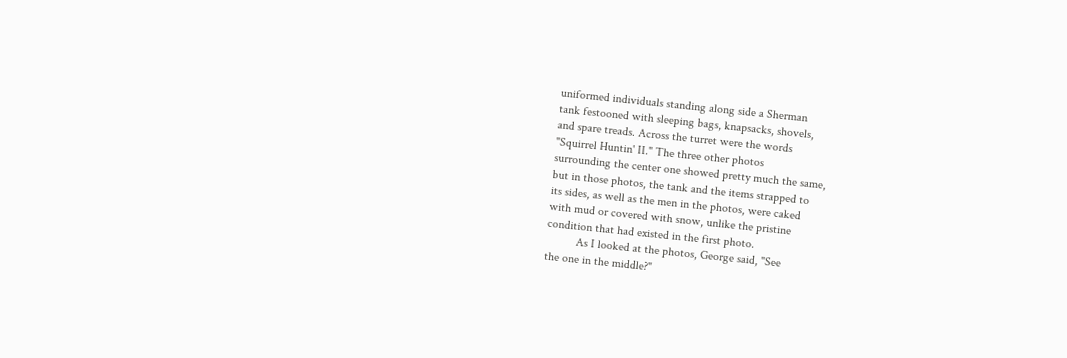uniformed individuals standing along side a Sherman
tank festooned with sleeping bags, knapsacks, shovels,
and spare treads. Across the turret were the words
"Squirrel Huntin' II." The three other photos
surrounding the center one showed pretty much the same,
but in those photos, the tank and the items strapped to
its sides, as well as the men in the photos, were caked
with mud or covered with snow, unlike the pristine
condition that had existed in the first photo.
          As I looked at the photos, George said, "See
the one in the middle?"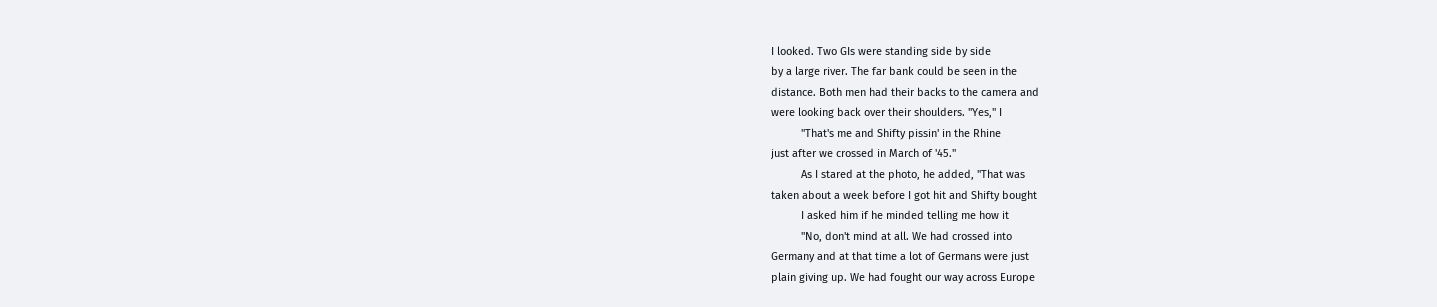I looked. Two GIs were standing side by side
by a large river. The far bank could be seen in the
distance. Both men had their backs to the camera and
were looking back over their shoulders. "Yes," I
          "That's me and Shifty pissin' in the Rhine
just after we crossed in March of '45."
          As I stared at the photo, he added, "That was
taken about a week before I got hit and Shifty bought
          I asked him if he minded telling me how it
          "No, don't mind at all. We had crossed into
Germany and at that time a lot of Germans were just
plain giving up. We had fought our way across Europe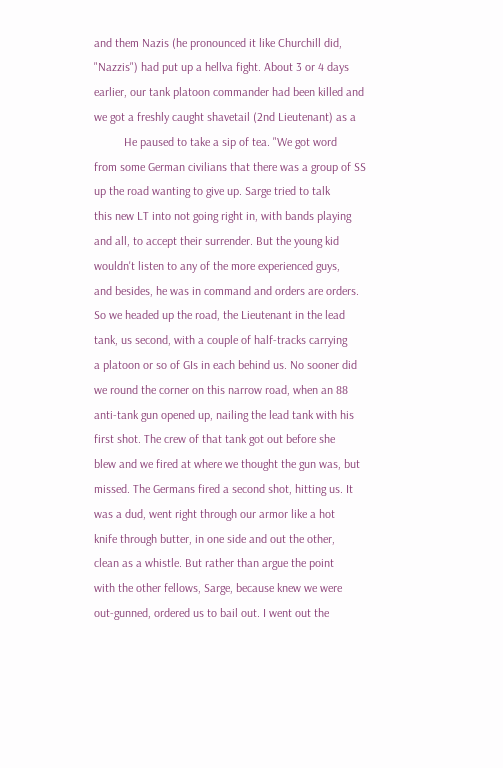and them Nazis (he pronounced it like Churchill did,
"Nazzis") had put up a hellva fight. About 3 or 4 days
earlier, our tank platoon commander had been killed and
we got a freshly caught shavetail (2nd Lieutenant) as a
          He paused to take a sip of tea. "We got word
from some German civilians that there was a group of SS
up the road wanting to give up. Sarge tried to talk
this new LT into not going right in, with bands playing
and all, to accept their surrender. But the young kid
wouldn't listen to any of the more experienced guys,
and besides, he was in command and orders are orders.
So we headed up the road, the Lieutenant in the lead
tank, us second, with a couple of half-tracks carrying
a platoon or so of GIs in each behind us. No sooner did
we round the corner on this narrow road, when an 88
anti-tank gun opened up, nailing the lead tank with his
first shot. The crew of that tank got out before she
blew and we fired at where we thought the gun was, but
missed. The Germans fired a second shot, hitting us. It
was a dud, went right through our armor like a hot
knife through butter, in one side and out the other,
clean as a whistle. But rather than argue the point
with the other fellows, Sarge, because knew we were
out-gunned, ordered us to bail out. I went out the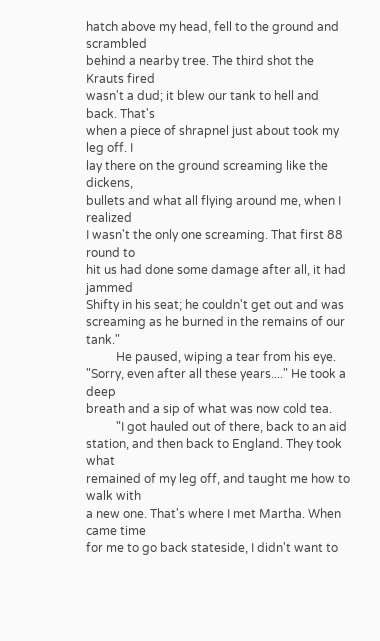hatch above my head, fell to the ground and scrambled
behind a nearby tree. The third shot the Krauts fired
wasn't a dud; it blew our tank to hell and back. That's
when a piece of shrapnel just about took my leg off. I
lay there on the ground screaming like the dickens,
bullets and what all flying around me, when I realized
I wasn't the only one screaming. That first 88 round to
hit us had done some damage after all, it had jammed
Shifty in his seat; he couldn't get out and was
screaming as he burned in the remains of our tank."
          He paused, wiping a tear from his eye.
"Sorry, even after all these years...." He took a deep
breath and a sip of what was now cold tea.
          "I got hauled out of there, back to an aid
station, and then back to England. They took what
remained of my leg off, and taught me how to walk with
a new one. That's where I met Martha. When came time
for me to go back stateside, I didn't want to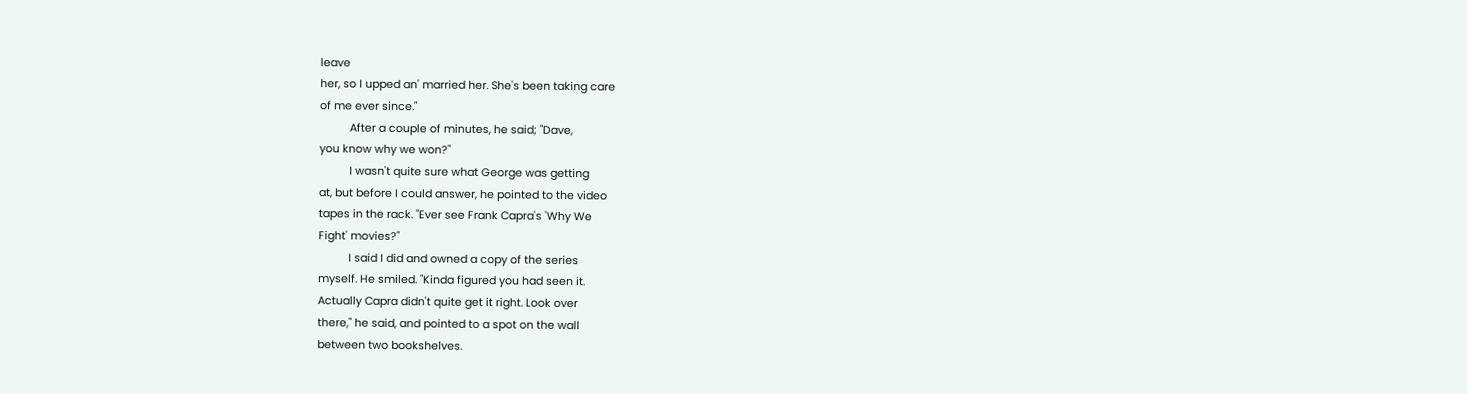leave
her, so I upped an' married her. She's been taking care
of me ever since."
          After a couple of minutes, he said; "Dave,
you know why we won?"
          I wasn't quite sure what George was getting
at, but before I could answer, he pointed to the video
tapes in the rack. "Ever see Frank Capra's 'Why We
Fight' movies?"
          I said I did and owned a copy of the series
myself. He smiled. "Kinda figured you had seen it.
Actually Capra didn't quite get it right. Look over
there," he said, and pointed to a spot on the wall
between two bookshelves.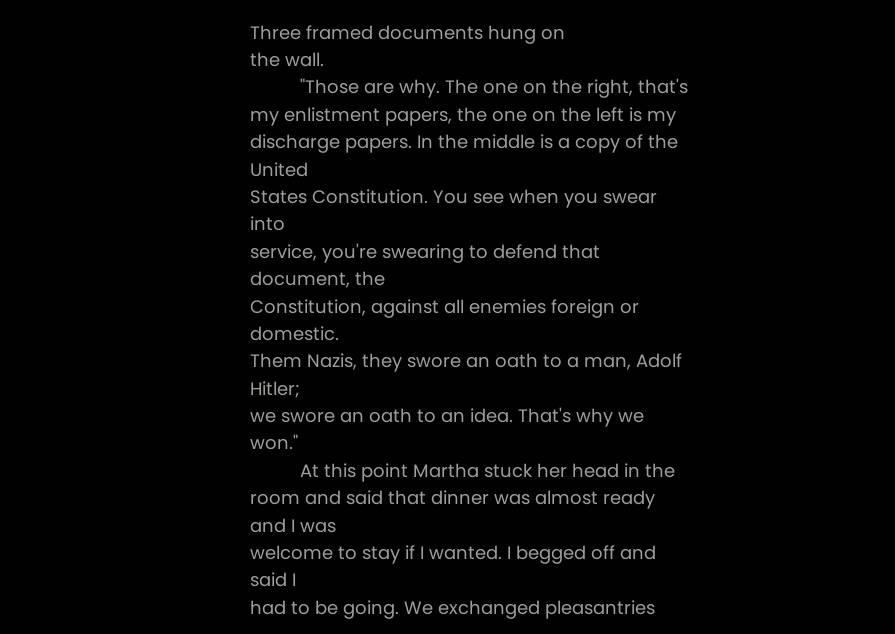Three framed documents hung on
the wall.
          "Those are why. The one on the right, that's
my enlistment papers, the one on the left is my
discharge papers. In the middle is a copy of the United
States Constitution. You see when you swear into
service, you're swearing to defend that document, the
Constitution, against all enemies foreign or domestic.
Them Nazis, they swore an oath to a man, Adolf Hitler;
we swore an oath to an idea. That's why we won."
          At this point Martha stuck her head in the
room and said that dinner was almost ready and I was
welcome to stay if I wanted. I begged off and said I
had to be going. We exchanged pleasantries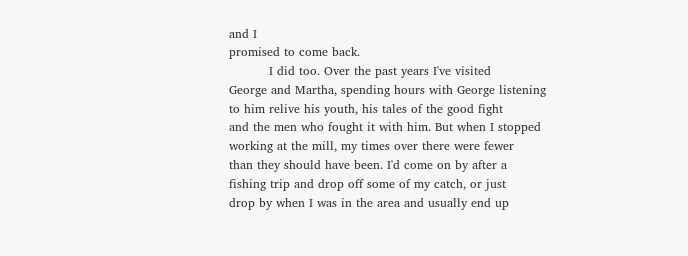and I
promised to come back.
          I did too. Over the past years I've visited
George and Martha, spending hours with George listening
to him relive his youth, his tales of the good fight
and the men who fought it with him. But when I stopped
working at the mill, my times over there were fewer
than they should have been. I'd come on by after a
fishing trip and drop off some of my catch, or just
drop by when I was in the area and usually end up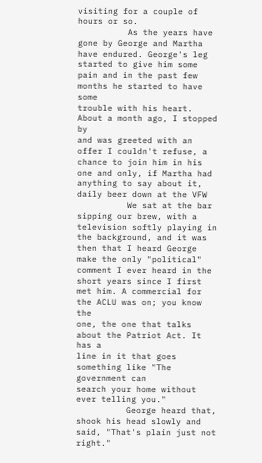visiting for a couple of hours or so.
          As the years have gone by George and Martha
have endured. George's leg started to give him some
pain and in the past few months he started to have some
trouble with his heart. About a month ago, I stopped by
and was greeted with an offer I couldn't refuse, a
chance to join him in his one and only, if Martha had
anything to say about it, daily beer down at the VFW
          We sat at the bar sipping our brew, with a
television softly playing in the background, and it was
then that I heard George make the only "political"
comment I ever heard in the short years since I first
met him. A commercial for the ACLU was on; you know the
one, the one that talks about the Patriot Act. It has a
line in it that goes something like "The government can
search your home without ever telling you."
          George heard that, shook his head slowly and
said, "That's plain just not right."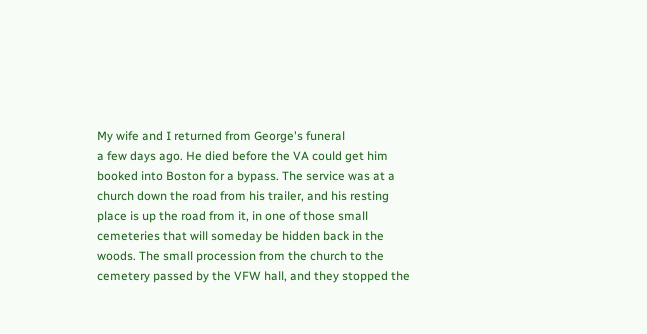My wife and I returned from George's funeral
a few days ago. He died before the VA could get him
booked into Boston for a bypass. The service was at a
church down the road from his trailer, and his resting
place is up the road from it, in one of those small
cemeteries that will someday be hidden back in the
woods. The small procession from the church to the
cemetery passed by the VFW hall, and they stopped the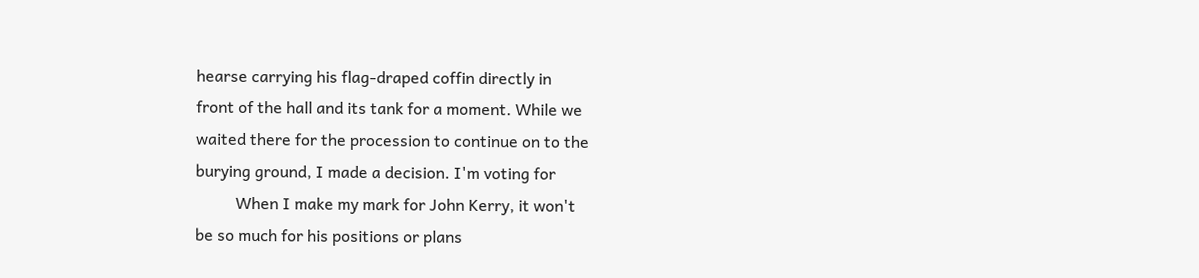hearse carrying his flag-draped coffin directly in
front of the hall and its tank for a moment. While we
waited there for the procession to continue on to the
burying ground, I made a decision. I'm voting for
          When I make my mark for John Kerry, it won't
be so much for his positions or plans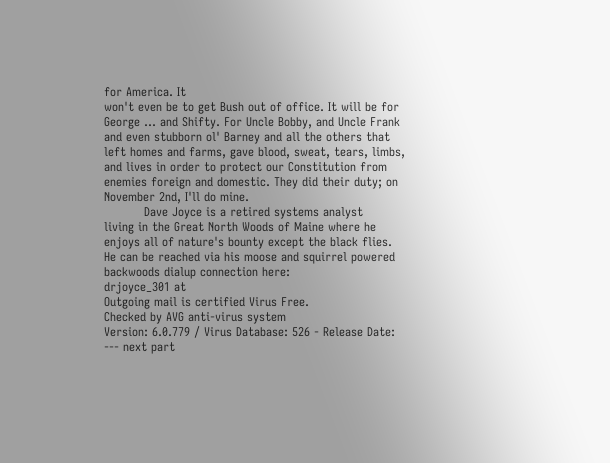for America. It
won't even be to get Bush out of office. It will be for
George ... and Shifty. For Uncle Bobby, and Uncle Frank
and even stubborn ol' Barney and all the others that
left homes and farms, gave blood, sweat, tears, limbs,
and lives in order to protect our Constitution from
enemies foreign and domestic. They did their duty; on
November 2nd, I'll do mine.
          Dave Joyce is a retired systems analyst
living in the Great North Woods of Maine where he
enjoys all of nature's bounty except the black flies.
He can be reached via his moose and squirrel powered
backwoods dialup connection here:
drjoyce_301 at
Outgoing mail is certified Virus Free.
Checked by AVG anti-virus system
Version: 6.0.779 / Virus Database: 526 - Release Date:
--- next part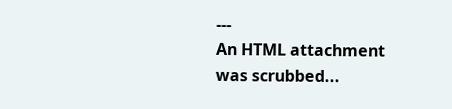---
An HTML attachment was scrubbed...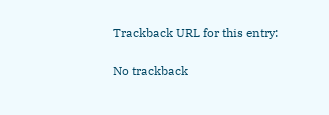Trackback URL for this entry:

No trackback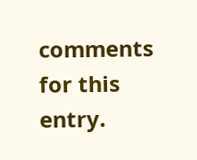comments for this entry.